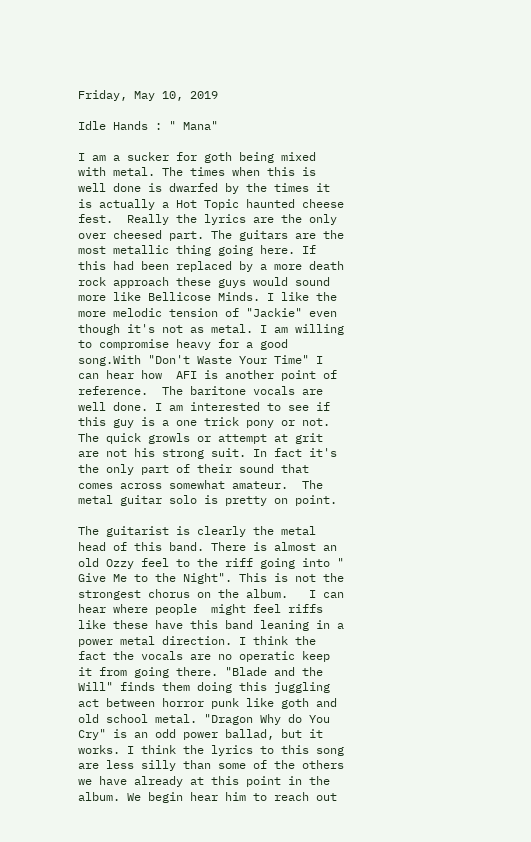Friday, May 10, 2019

Idle Hands : " Mana"

I am a sucker for goth being mixed with metal. The times when this is well done is dwarfed by the times it is actually a Hot Topic haunted cheese fest.  Really the lyrics are the only over cheesed part. The guitars are the most metallic thing going here. If this had been replaced by a more death rock approach these guys would sound more like Bellicose Minds. I like the more melodic tension of "Jackie" even though it's not as metal. I am willing to compromise heavy for a good song.With "Don't Waste Your Time" I can hear how  AFI is another point of reference.  The baritone vocals are well done. I am interested to see if this guy is a one trick pony or not. The quick growls or attempt at grit are not his strong suit. In fact it's the only part of their sound that comes across somewhat amateur.  The metal guitar solo is pretty on point.

The guitarist is clearly the metal head of this band. There is almost an old Ozzy feel to the riff going into " Give Me to the Night". This is not the strongest chorus on the album.   I can hear where people  might feel riffs like these have this band leaning in a power metal direction. I think the fact the vocals are no operatic keep it from going there. "Blade and the Will" finds them doing this juggling act between horror punk like goth and old school metal. "Dragon Why do You Cry" is an odd power ballad, but it works. I think the lyrics to this song are less silly than some of the others we have already at this point in the album. We begin hear him to reach out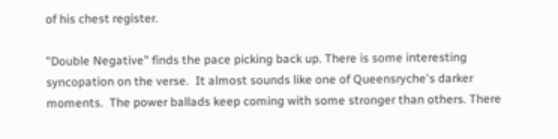of his chest register.

"Double Negative" finds the pace picking back up. There is some interesting syncopation on the verse.  It almost sounds like one of Queensryche's darker moments.  The power ballads keep coming with some stronger than others. There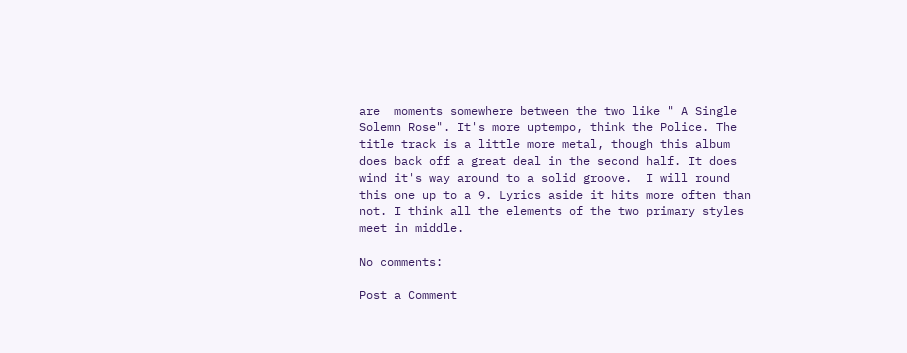are  moments somewhere between the two like " A Single Solemn Rose". It's more uptempo, think the Police. The title track is a little more metal, though this album does back off a great deal in the second half. It does wind it's way around to a solid groove.  I will round this one up to a 9. Lyrics aside it hits more often than not. I think all the elements of the two primary styles meet in middle.

No comments:

Post a Comment